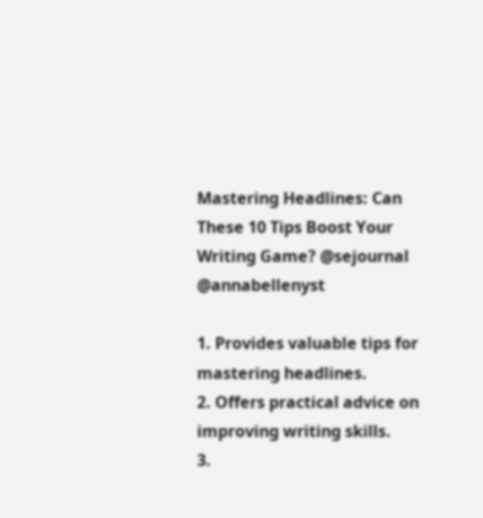Mastering Headlines: Can These 10 Tips Boost Your Writing Game? @sejournal @annabellenyst

1. Provides valuable tips for mastering headlines.
2. Offers practical advice on improving writing skills.
3.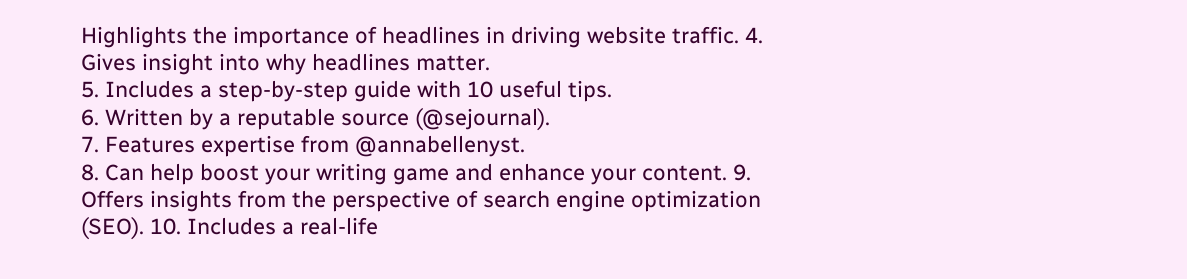Highlights the importance of headlines in driving website traffic. 4. Gives insight into why headlines matter.
5. Includes a step-by-step guide with 10 useful tips.
6. Written by a reputable source (@sejournal).
7. Features expertise from @annabellenyst.
8. Can help boost your writing game and enhance your content. 9. Offers insights from the perspective of search engine optimization (SEO). 10. Includes a real-life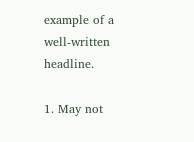example of a well-written headline.

1. May not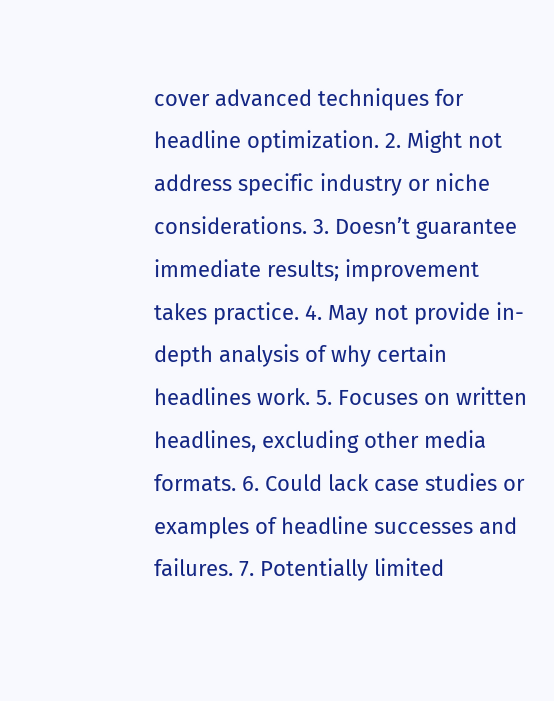cover advanced techniques for headline optimization. 2. Might not address specific industry or niche considerations. 3. Doesn’t guarantee immediate results; improvement takes practice. 4. May not provide in-depth analysis of why certain headlines work. 5. Focuses on written headlines, excluding other media formats. 6. Could lack case studies or examples of headline successes and failures. 7. Potentially limited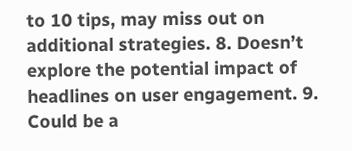to 10 tips, may miss out on additional strategies. 8. Doesn’t explore the potential impact of headlines on user engagement. 9. Could be a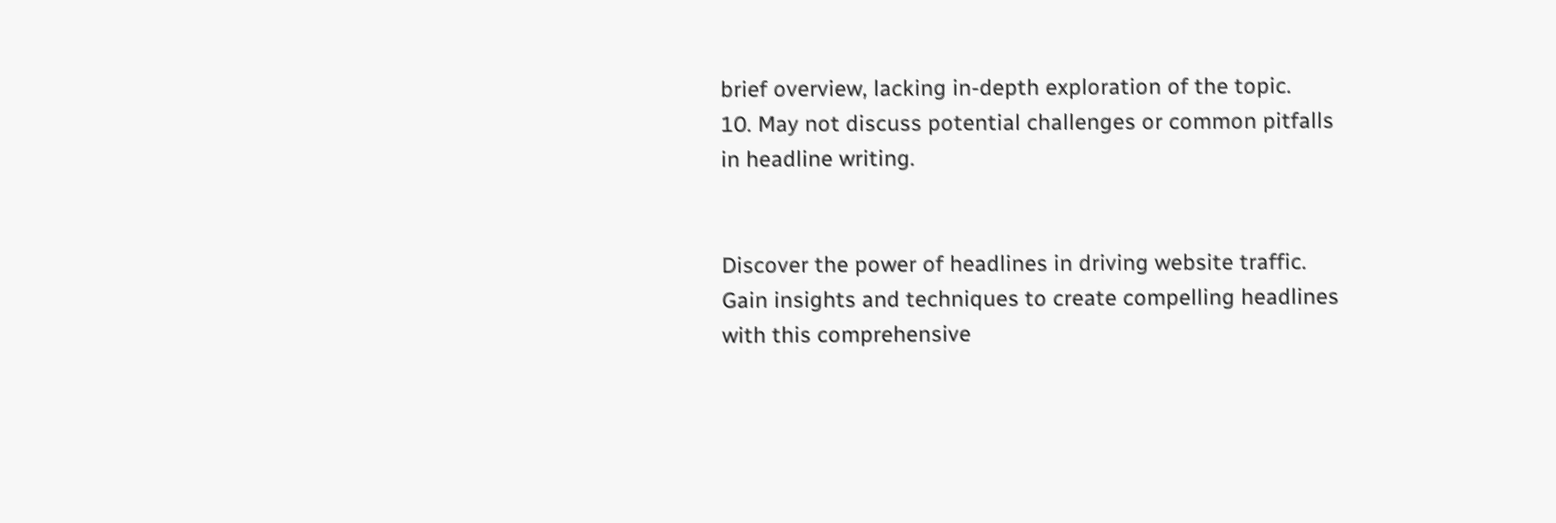brief overview, lacking in-depth exploration of the topic.
10. May not discuss potential challenges or common pitfalls in headline writing.


Discover the power of headlines in driving website traffic. Gain insights and techniques to create compelling headlines with this comprehensive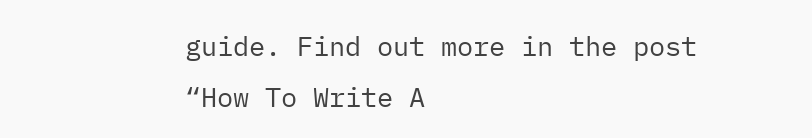guide. Find out more in the post “How To Write A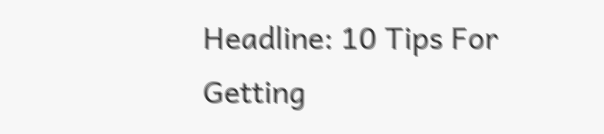Headline: 10 Tips For Getting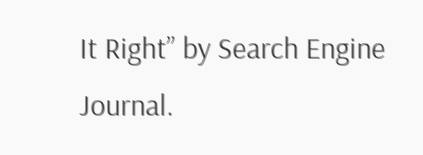It Right” by Search Engine Journal.